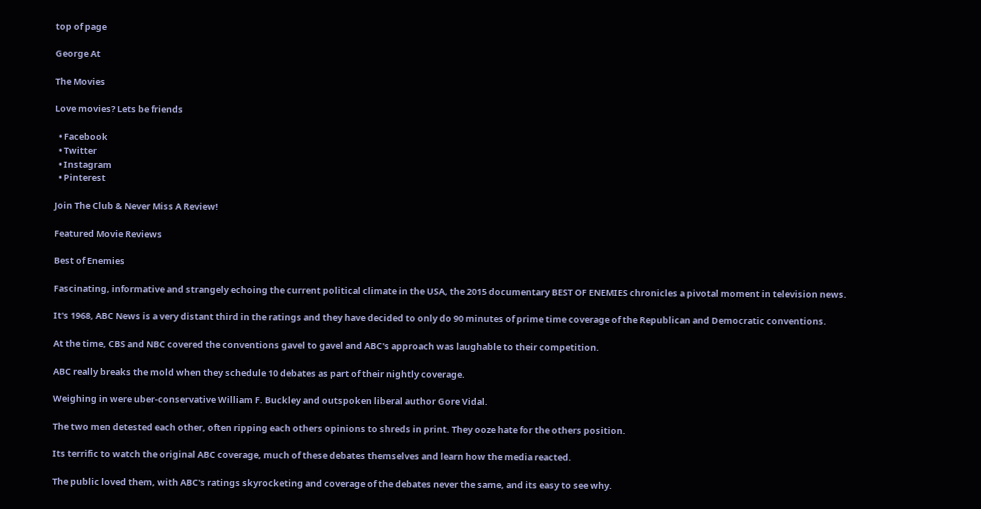top of page

George At

The Movies

Love movies? Lets be friends

  • Facebook
  • Twitter
  • Instagram
  • Pinterest

Join The Club & Never Miss A Review!

Featured Movie Reviews

Best of Enemies

Fascinating, informative and strangely echoing the current political climate in the USA, the 2015 documentary BEST OF ENEMIES chronicles a pivotal moment in television news.

It's 1968, ABC News is a very distant third in the ratings and they have decided to only do 90 minutes of prime time coverage of the Republican and Democratic conventions.

At the time, CBS and NBC covered the conventions gavel to gavel and ABC's approach was laughable to their competition.

ABC really breaks the mold when they schedule 10 debates as part of their nightly coverage.

Weighing in were uber-conservative William F. Buckley and outspoken liberal author Gore Vidal.

The two men detested each other, often ripping each others opinions to shreds in print. They ooze hate for the others position.

Its terrific to watch the original ABC coverage, much of these debates themselves and learn how the media reacted.

The public loved them, with ABC's ratings skyrocketing and coverage of the debates never the same, and its easy to see why.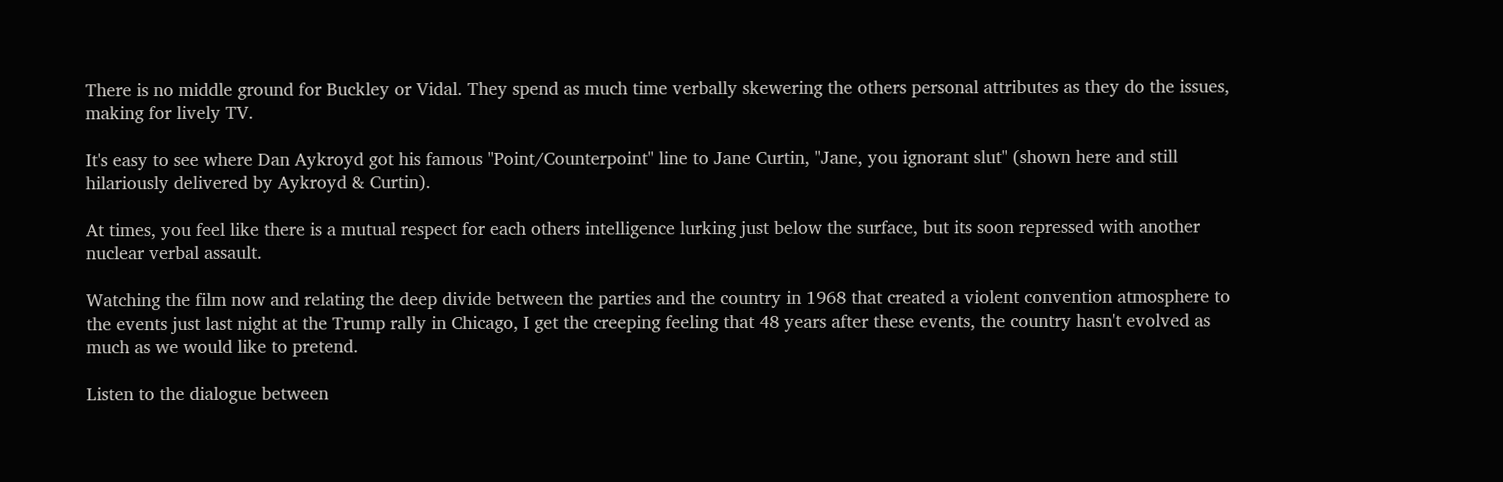There is no middle ground for Buckley or Vidal. They spend as much time verbally skewering the others personal attributes as they do the issues, making for lively TV.

It's easy to see where Dan Aykroyd got his famous "Point/Counterpoint" line to Jane Curtin, "Jane, you ignorant slut" (shown here and still hilariously delivered by Aykroyd & Curtin).

At times, you feel like there is a mutual respect for each others intelligence lurking just below the surface, but its soon repressed with another nuclear verbal assault.

Watching the film now and relating the deep divide between the parties and the country in 1968 that created a violent convention atmosphere to the events just last night at the Trump rally in Chicago, I get the creeping feeling that 48 years after these events, the country hasn't evolved as much as we would like to pretend.

Listen to the dialogue between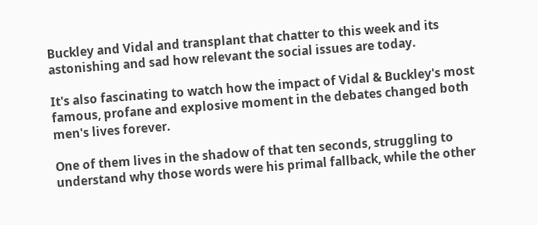Buckley and Vidal and transplant that chatter to this week and its astonishing and sad how relevant the social issues are today.

It's also fascinating to watch how the impact of Vidal & Buckley's most famous, profane and explosive moment in the debates changed both men's lives forever.

One of them lives in the shadow of that ten seconds, struggling to understand why those words were his primal fallback, while the other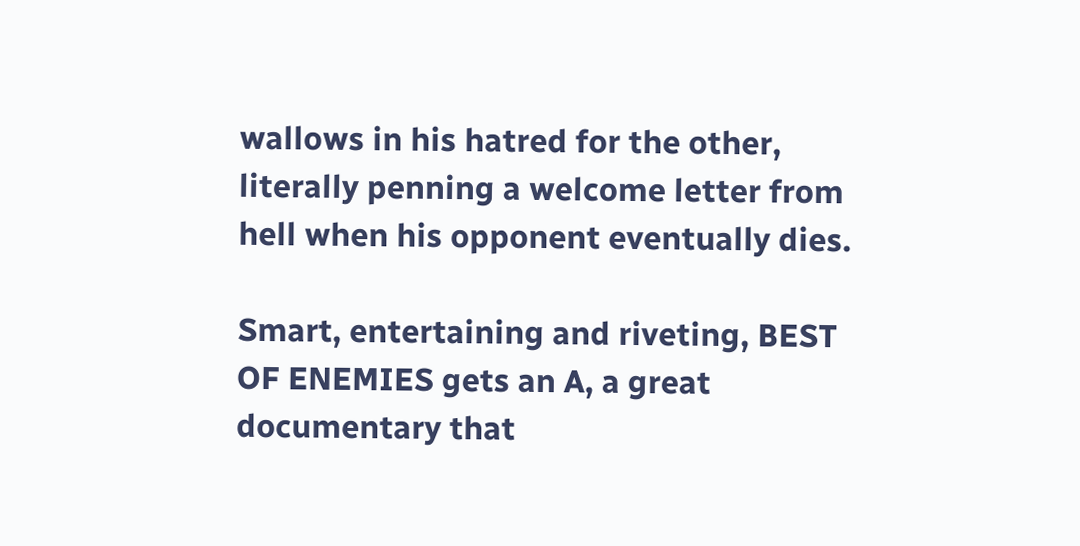wallows in his hatred for the other, literally penning a welcome letter from hell when his opponent eventually dies.

Smart, entertaining and riveting, BEST OF ENEMIES gets an A, a great documentary that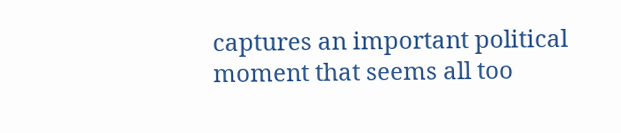captures an important political moment that seems all too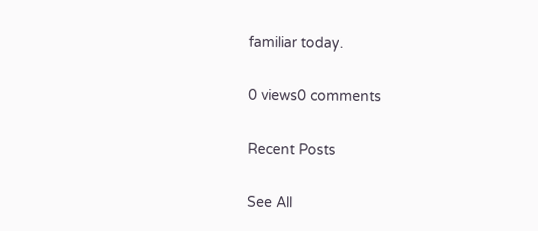familiar today.

0 views0 comments

Recent Posts

See All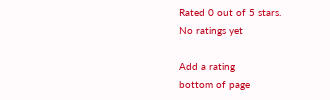Rated 0 out of 5 stars.
No ratings yet

Add a rating
bottom of page